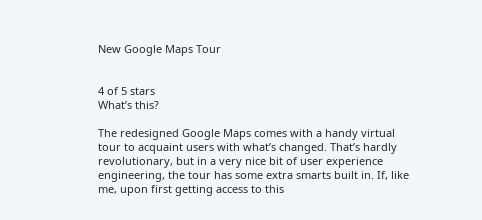New Google Maps Tour


4 of 5 stars
What’s this?

The redesigned Google Maps comes with a handy virtual tour to acquaint users with what’s changed. That’s hardly revolutionary, but in a very nice bit of user experience engineering, the tour has some extra smarts built in. If, like me, upon first getting access to this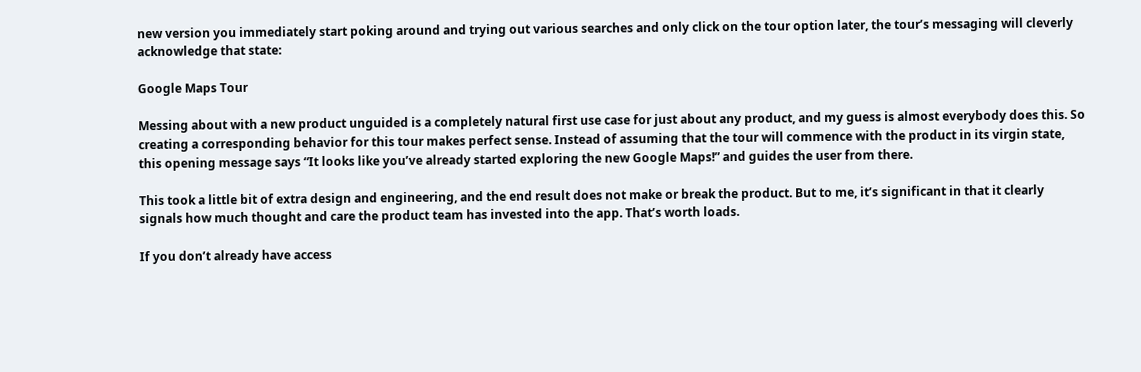new version you immediately start poking around and trying out various searches and only click on the tour option later, the tour’s messaging will cleverly acknowledge that state:

Google Maps Tour

Messing about with a new product unguided is a completely natural first use case for just about any product, and my guess is almost everybody does this. So creating a corresponding behavior for this tour makes perfect sense. Instead of assuming that the tour will commence with the product in its virgin state, this opening message says “It looks like you’ve already started exploring the new Google Maps!” and guides the user from there.

This took a little bit of extra design and engineering, and the end result does not make or break the product. But to me, it’s significant in that it clearly signals how much thought and care the product team has invested into the app. That’s worth loads.

If you don’t already have access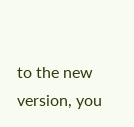to the new version, you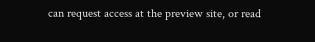can request access at the preview site, or read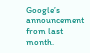Google’s announcement from last month.